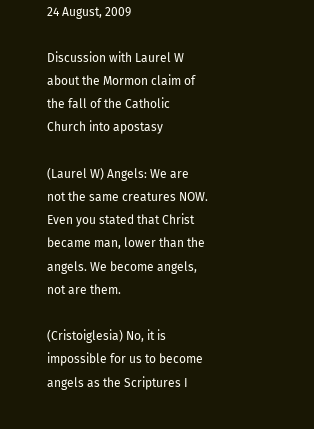24 August, 2009

Discussion with Laurel W about the Mormon claim of the fall of the Catholic Church into apostasy

(Laurel W) Angels: We are not the same creatures NOW. Even you stated that Christ became man, lower than the angels. We become angels, not are them.

(Cristoiglesia) No, it is impossible for us to become angels as the Scriptures I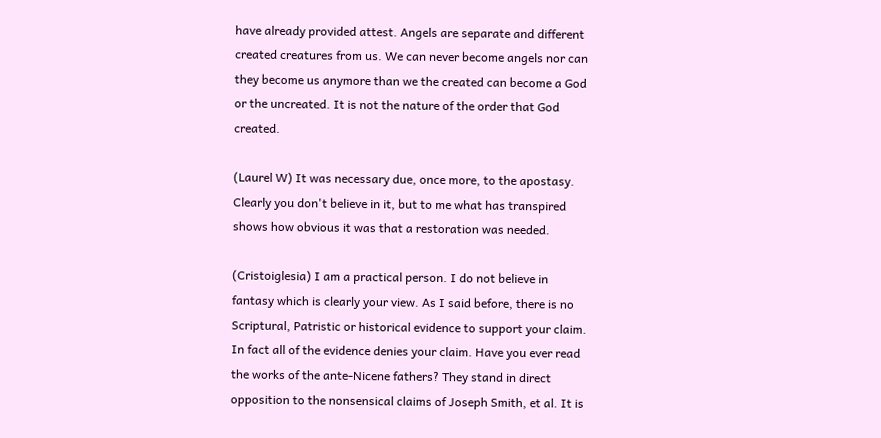have already provided attest. Angels are separate and different created creatures from us. We can never become angels nor can they become us anymore than we the created can become a God or the uncreated. It is not the nature of the order that God created.

(Laurel W) It was necessary due, once more, to the apostasy. Clearly you don't believe in it, but to me what has transpired shows how obvious it was that a restoration was needed.

(Cristoiglesia) I am a practical person. I do not believe in fantasy which is clearly your view. As I said before, there is no Scriptural, Patristic or historical evidence to support your claim. In fact all of the evidence denies your claim. Have you ever read the works of the ante-Nicene fathers? They stand in direct opposition to the nonsensical claims of Joseph Smith, et al. It is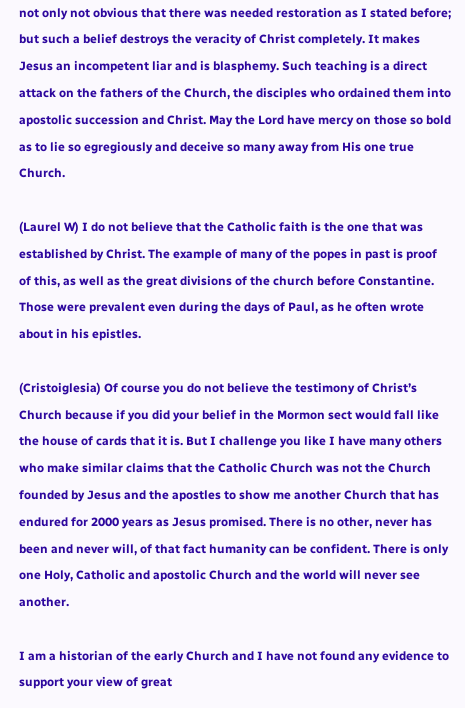not only not obvious that there was needed restoration as I stated before; but such a belief destroys the veracity of Christ completely. It makes Jesus an incompetent liar and is blasphemy. Such teaching is a direct attack on the fathers of the Church, the disciples who ordained them into apostolic succession and Christ. May the Lord have mercy on those so bold as to lie so egregiously and deceive so many away from His one true Church.

(Laurel W) I do not believe that the Catholic faith is the one that was established by Christ. The example of many of the popes in past is proof of this, as well as the great divisions of the church before Constantine. Those were prevalent even during the days of Paul, as he often wrote about in his epistles.

(Cristoiglesia) Of course you do not believe the testimony of Christ’s Church because if you did your belief in the Mormon sect would fall like the house of cards that it is. But I challenge you like I have many others who make similar claims that the Catholic Church was not the Church founded by Jesus and the apostles to show me another Church that has endured for 2000 years as Jesus promised. There is no other, never has been and never will, of that fact humanity can be confident. There is only one Holy, Catholic and apostolic Church and the world will never see another.

I am a historian of the early Church and I have not found any evidence to support your view of great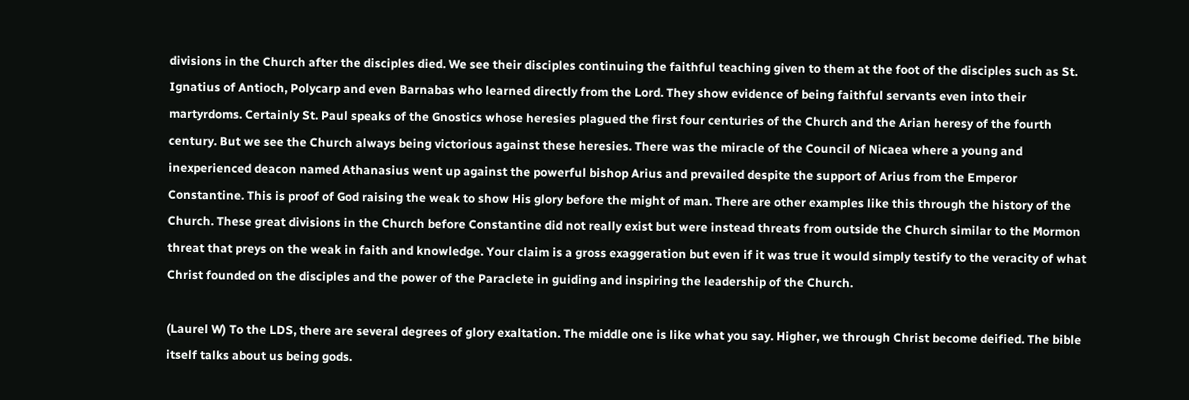divisions in the Church after the disciples died. We see their disciples continuing the faithful teaching given to them at the foot of the disciples such as St. Ignatius of Antioch, Polycarp and even Barnabas who learned directly from the Lord. They show evidence of being faithful servants even into their martyrdoms. Certainly St. Paul speaks of the Gnostics whose heresies plagued the first four centuries of the Church and the Arian heresy of the fourth century. But we see the Church always being victorious against these heresies. There was the miracle of the Council of Nicaea where a young and inexperienced deacon named Athanasius went up against the powerful bishop Arius and prevailed despite the support of Arius from the Emperor Constantine. This is proof of God raising the weak to show His glory before the might of man. There are other examples like this through the history of the Church. These great divisions in the Church before Constantine did not really exist but were instead threats from outside the Church similar to the Mormon threat that preys on the weak in faith and knowledge. Your claim is a gross exaggeration but even if it was true it would simply testify to the veracity of what Christ founded on the disciples and the power of the Paraclete in guiding and inspiring the leadership of the Church.

(Laurel W) To the LDS, there are several degrees of glory exaltation. The middle one is like what you say. Higher, we through Christ become deified. The bible itself talks about us being gods.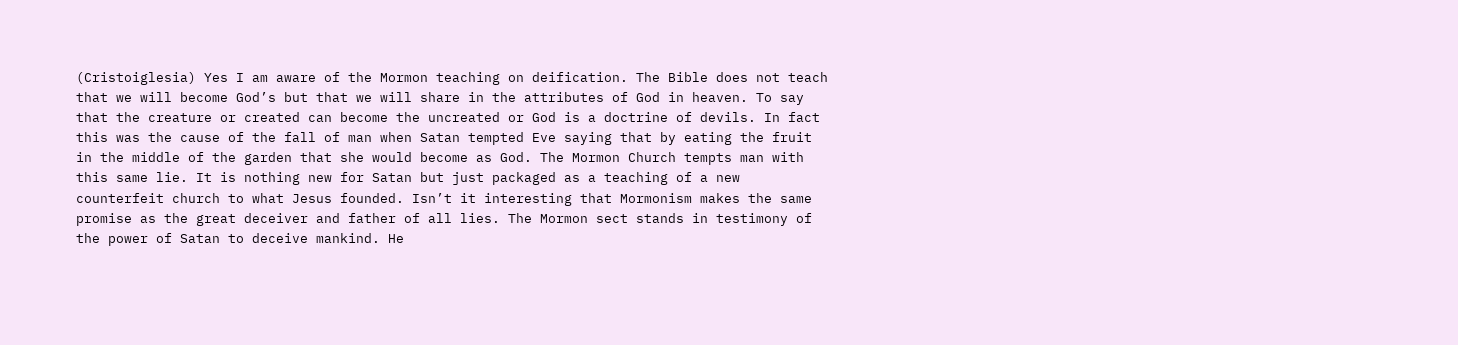(Cristoiglesia) Yes I am aware of the Mormon teaching on deification. The Bible does not teach that we will become God’s but that we will share in the attributes of God in heaven. To say that the creature or created can become the uncreated or God is a doctrine of devils. In fact this was the cause of the fall of man when Satan tempted Eve saying that by eating the fruit in the middle of the garden that she would become as God. The Mormon Church tempts man with this same lie. It is nothing new for Satan but just packaged as a teaching of a new counterfeit church to what Jesus founded. Isn’t it interesting that Mormonism makes the same promise as the great deceiver and father of all lies. The Mormon sect stands in testimony of the power of Satan to deceive mankind. He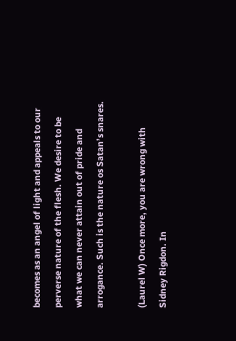becomes as an angel of light and appeals to our perverse nature of the flesh. We desire to be what we can never attain out of pride and arrogance. Such is the nature os Satan’s snares.

(Laurel W) Once more, you are wrong with Sidney Rigdon. In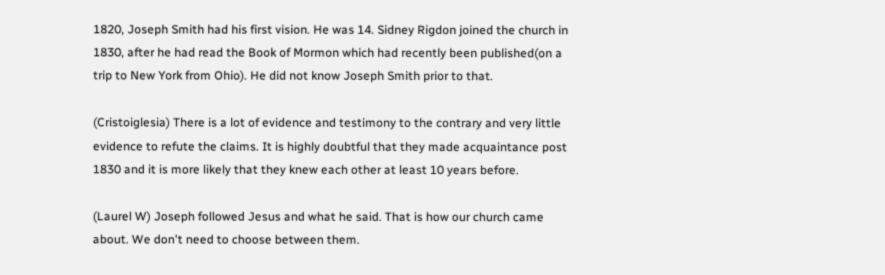1820, Joseph Smith had his first vision. He was 14. Sidney Rigdon joined the church in 1830, after he had read the Book of Mormon which had recently been published(on a trip to New York from Ohio). He did not know Joseph Smith prior to that.

(Cristoiglesia) There is a lot of evidence and testimony to the contrary and very little evidence to refute the claims. It is highly doubtful that they made acquaintance post 1830 and it is more likely that they knew each other at least 10 years before.

(Laurel W) Joseph followed Jesus and what he said. That is how our church came about. We don't need to choose between them.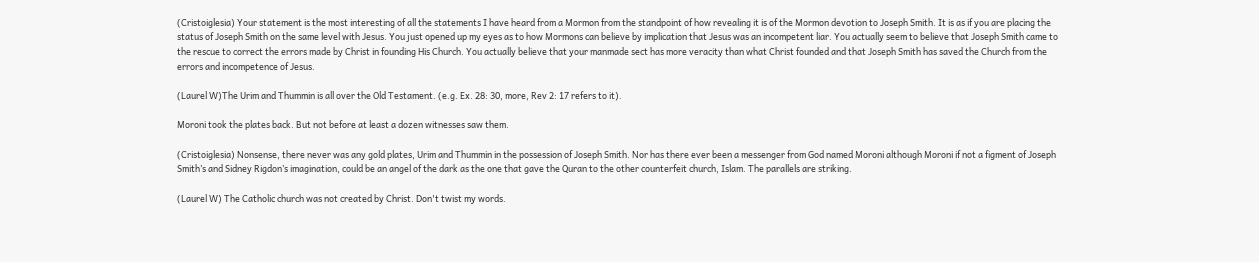(Cristoiglesia) Your statement is the most interesting of all the statements I have heard from a Mormon from the standpoint of how revealing it is of the Mormon devotion to Joseph Smith. It is as if you are placing the status of Joseph Smith on the same level with Jesus. You just opened up my eyes as to how Mormons can believe by implication that Jesus was an incompetent liar. You actually seem to believe that Joseph Smith came to the rescue to correct the errors made by Christ in founding His Church. You actually believe that your manmade sect has more veracity than what Christ founded and that Joseph Smith has saved the Church from the errors and incompetence of Jesus.

(Laurel W)The Urim and Thummin is all over the Old Testament. (e.g. Ex. 28: 30, more, Rev 2: 17 refers to it).

Moroni took the plates back. But not before at least a dozen witnesses saw them.

(Cristoiglesia) Nonsense, there never was any gold plates, Urim and Thummin in the possession of Joseph Smith. Nor has there ever been a messenger from God named Moroni although Moroni if not a figment of Joseph Smith’s and Sidney Rigdon’s imagination, could be an angel of the dark as the one that gave the Quran to the other counterfeit church, Islam. The parallels are striking.

(Laurel W) The Catholic church was not created by Christ. Don't twist my words.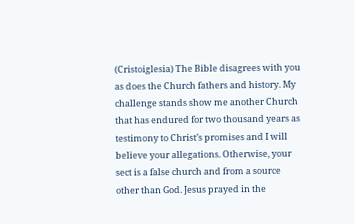(Cristoiglesia) The Bible disagrees with you as does the Church fathers and history. My challenge stands show me another Church that has endured for two thousand years as testimony to Christ’s promises and I will believe your allegations. Otherwise, your sect is a false church and from a source other than God. Jesus prayed in the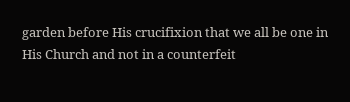garden before His crucifixion that we all be one in His Church and not in a counterfeit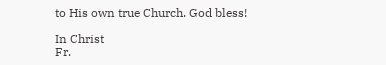to His own true Church. God bless!

In Christ
Fr.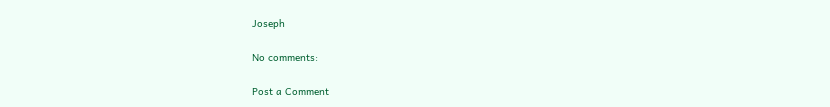Joseph

No comments:

Post a Comment